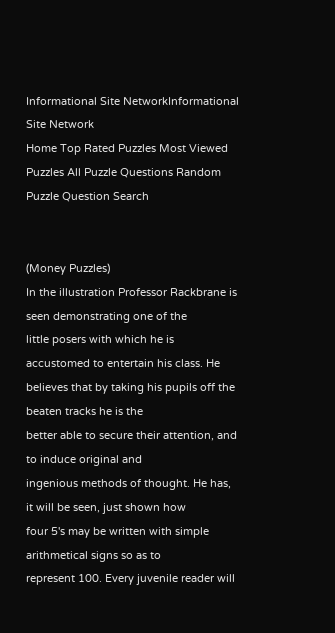Informational Site NetworkInformational Site Network
Home Top Rated Puzzles Most Viewed Puzzles All Puzzle Questions Random Puzzle Question Search


(Money Puzzles)
In the illustration Professor Rackbrane is seen demonstrating one of the
little posers with which he is accustomed to entertain his class. He
believes that by taking his pupils off the beaten tracks he is the
better able to secure their attention, and to induce original and
ingenious methods of thought. He has, it will be seen, just shown how
four 5's may be written with simple arithmetical signs so as to
represent 100. Every juvenile reader will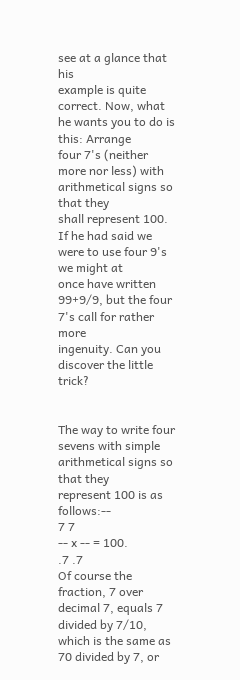see at a glance that his
example is quite correct. Now, what he wants you to do is this: Arrange
four 7's (neither more nor less) with arithmetical signs so that they
shall represent 100. If he had said we were to use four 9's we might at
once have written 99+9/9, but the four 7's call for rather more
ingenuity. Can you discover the little trick?


The way to write four sevens with simple arithmetical signs so that they
represent 100 is as follows:--
7 7
-- x -- = 100.
.7 .7
Of course the fraction, 7 over decimal 7, equals 7 divided by 7/10,
which is the same as 70 divided by 7, or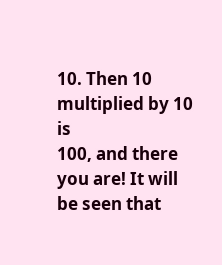10. Then 10 multiplied by 10 is
100, and there you are! It will be seen that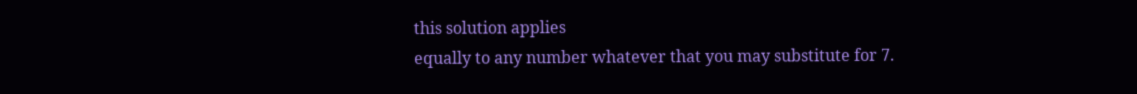this solution applies
equally to any number whatever that you may substitute for 7.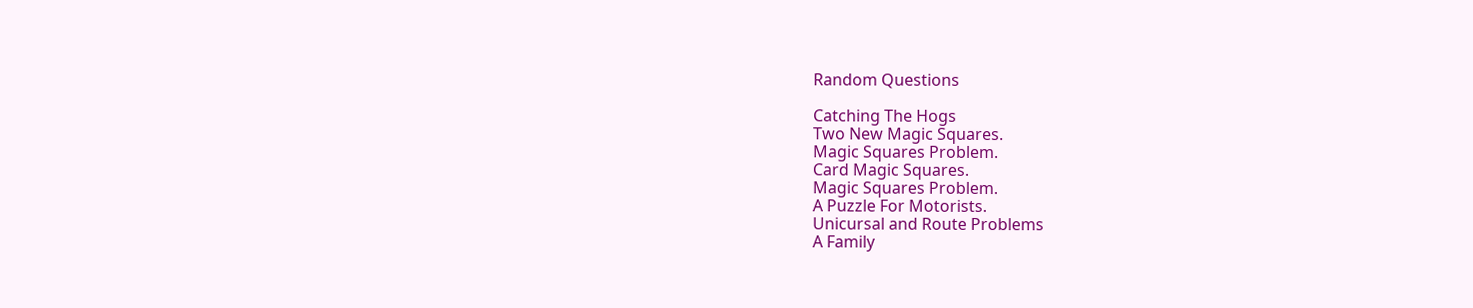Random Questions

Catching The Hogs
Two New Magic Squares.
Magic Squares Problem.
Card Magic Squares.
Magic Squares Problem.
A Puzzle For Motorists.
Unicursal and Route Problems
A Family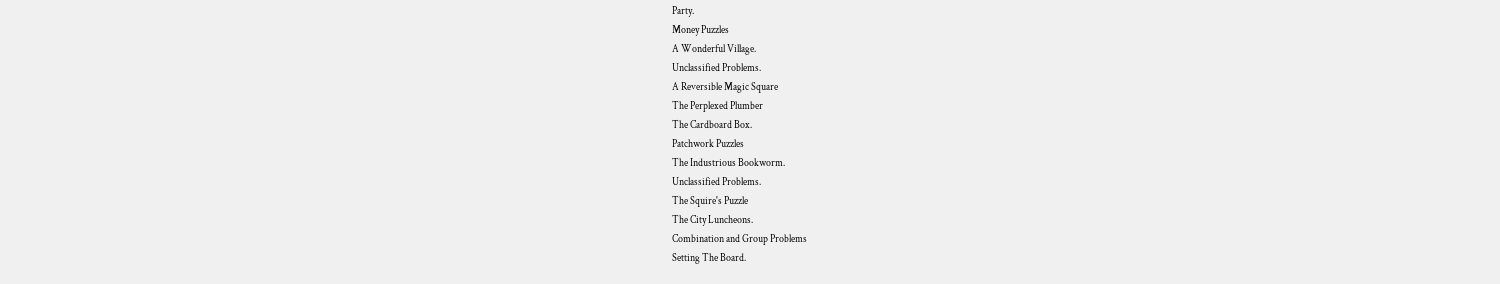Party.
Money Puzzles
A Wonderful Village.
Unclassified Problems.
A Reversible Magic Square
The Perplexed Plumber
The Cardboard Box.
Patchwork Puzzles
The Industrious Bookworm.
Unclassified Problems.
The Squire's Puzzle
The City Luncheons.
Combination and Group Problems
Setting The Board.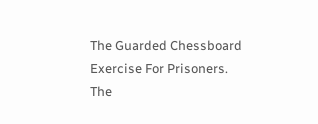The Guarded Chessboard
Exercise For Prisoners.
The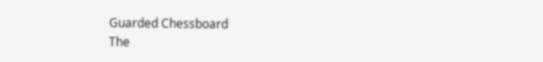Guarded Chessboard
The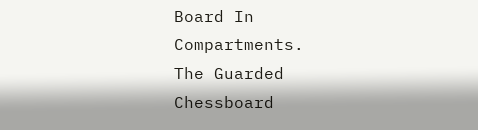Board In Compartments.
The Guarded Chessboard